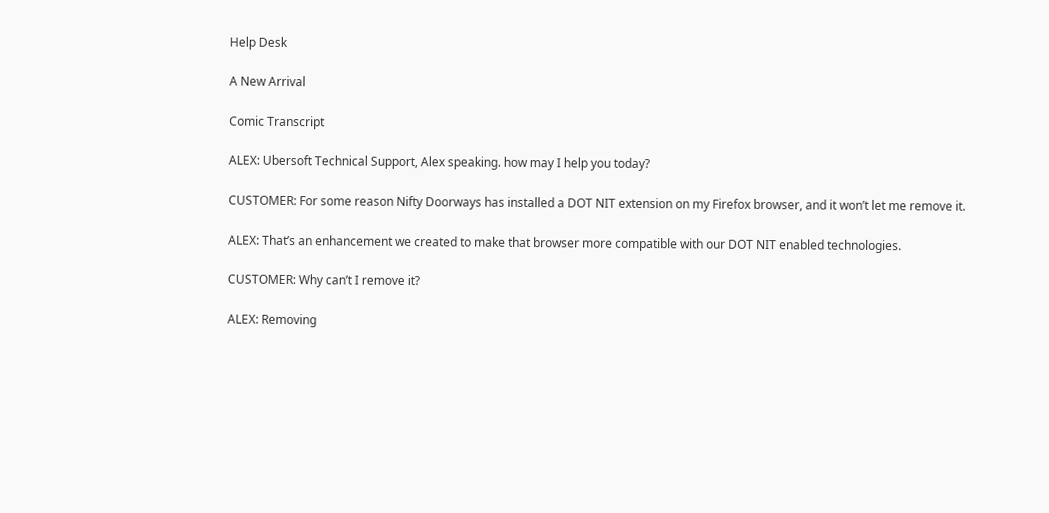Help Desk

A New Arrival

Comic Transcript

ALEX: Ubersoft Technical Support, Alex speaking. how may I help you today?

CUSTOMER: For some reason Nifty Doorways has installed a DOT NIT extension on my Firefox browser, and it won’t let me remove it.

ALEX: That’s an enhancement we created to make that browser more compatible with our DOT NIT enabled technologies.

CUSTOMER: Why can’t I remove it?

ALEX: Removing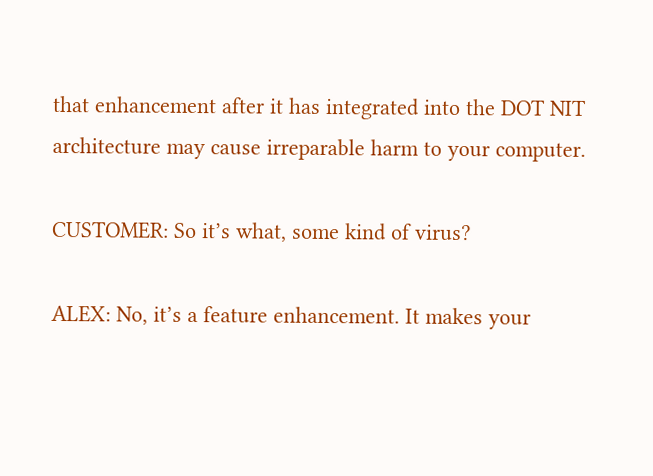that enhancement after it has integrated into the DOT NIT architecture may cause irreparable harm to your computer.

CUSTOMER: So it’s what, some kind of virus?

ALEX: No, it’s a feature enhancement. It makes your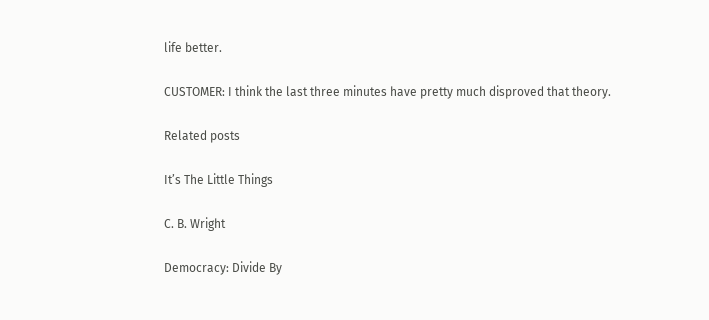life better.

CUSTOMER: I think the last three minutes have pretty much disproved that theory.

Related posts

It’s The Little Things

C. B. Wright

Democracy: Divide By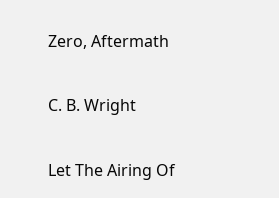Zero, Aftermath

C. B. Wright

Let The Airing Of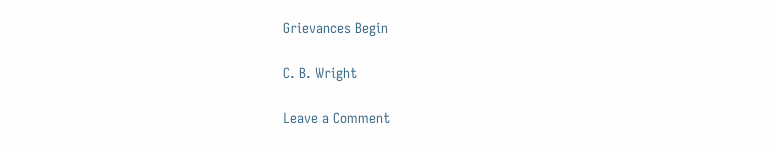Grievances Begin

C. B. Wright

Leave a Comment